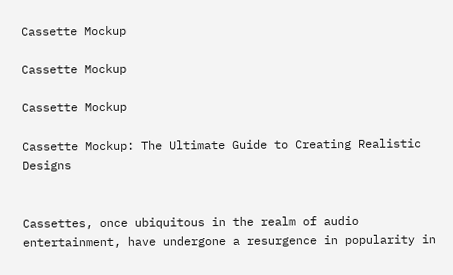Cassette Mockup

Cassette Mockup

Cassette Mockup

Cassette Mockup: The Ultimate Guide to Creating Realistic Designs


Cassettes, once ubiquitous in the realm of audio entertainment, have undergone a resurgence in popularity in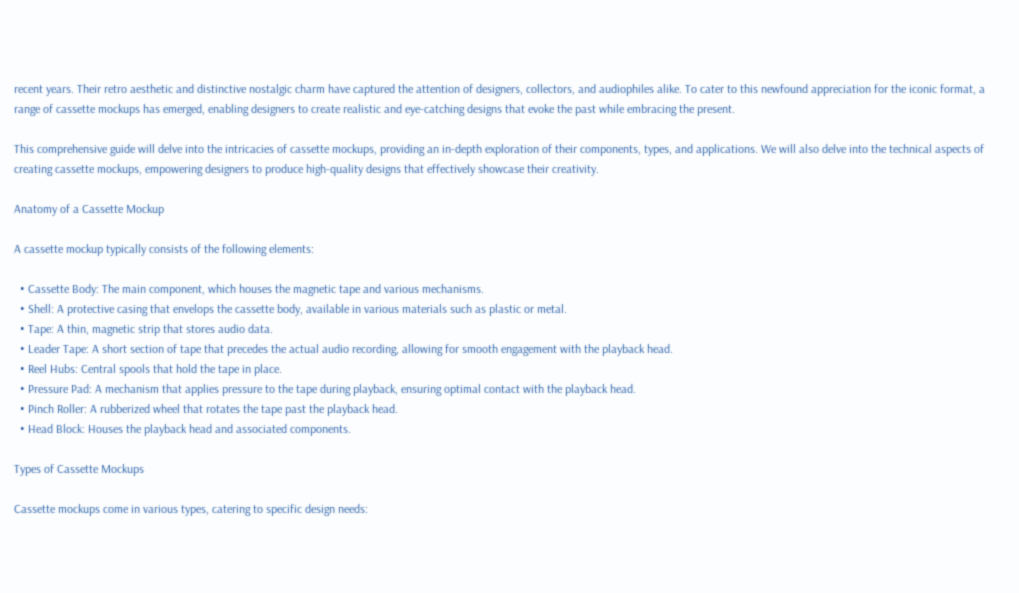recent years. Their retro aesthetic and distinctive nostalgic charm have captured the attention of designers, collectors, and audiophiles alike. To cater to this newfound appreciation for the iconic format, a range of cassette mockups has emerged, enabling designers to create realistic and eye-catching designs that evoke the past while embracing the present.

This comprehensive guide will delve into the intricacies of cassette mockups, providing an in-depth exploration of their components, types, and applications. We will also delve into the technical aspects of creating cassette mockups, empowering designers to produce high-quality designs that effectively showcase their creativity.

Anatomy of a Cassette Mockup

A cassette mockup typically consists of the following elements:

  • Cassette Body: The main component, which houses the magnetic tape and various mechanisms.
  • Shell: A protective casing that envelops the cassette body, available in various materials such as plastic or metal.
  • Tape: A thin, magnetic strip that stores audio data.
  • Leader Tape: A short section of tape that precedes the actual audio recording, allowing for smooth engagement with the playback head.
  • Reel Hubs: Central spools that hold the tape in place.
  • Pressure Pad: A mechanism that applies pressure to the tape during playback, ensuring optimal contact with the playback head.
  • Pinch Roller: A rubberized wheel that rotates the tape past the playback head.
  • Head Block: Houses the playback head and associated components.

Types of Cassette Mockups

Cassette mockups come in various types, catering to specific design needs: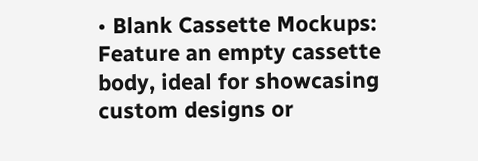• Blank Cassette Mockups: Feature an empty cassette body, ideal for showcasing custom designs or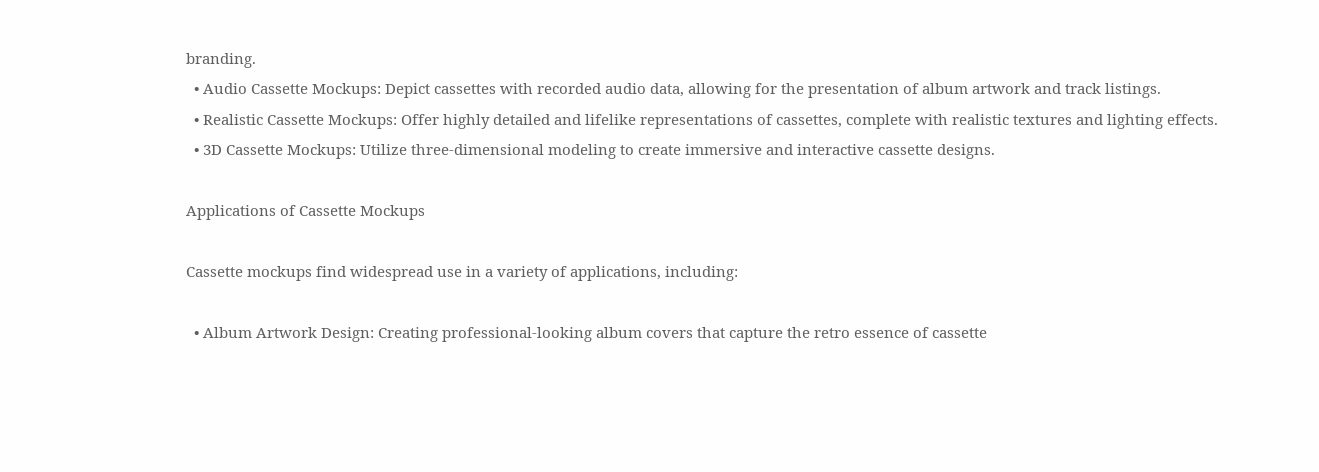branding.
  • Audio Cassette Mockups: Depict cassettes with recorded audio data, allowing for the presentation of album artwork and track listings.
  • Realistic Cassette Mockups: Offer highly detailed and lifelike representations of cassettes, complete with realistic textures and lighting effects.
  • 3D Cassette Mockups: Utilize three-dimensional modeling to create immersive and interactive cassette designs.

Applications of Cassette Mockups

Cassette mockups find widespread use in a variety of applications, including:

  • Album Artwork Design: Creating professional-looking album covers that capture the retro essence of cassette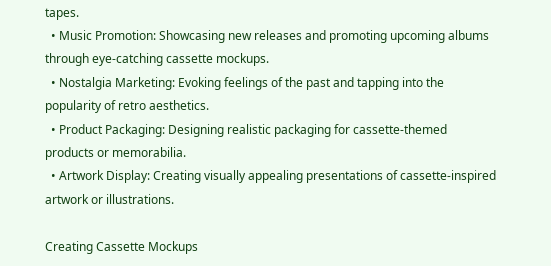tapes.
  • Music Promotion: Showcasing new releases and promoting upcoming albums through eye-catching cassette mockups.
  • Nostalgia Marketing: Evoking feelings of the past and tapping into the popularity of retro aesthetics.
  • Product Packaging: Designing realistic packaging for cassette-themed products or memorabilia.
  • Artwork Display: Creating visually appealing presentations of cassette-inspired artwork or illustrations.

Creating Cassette Mockups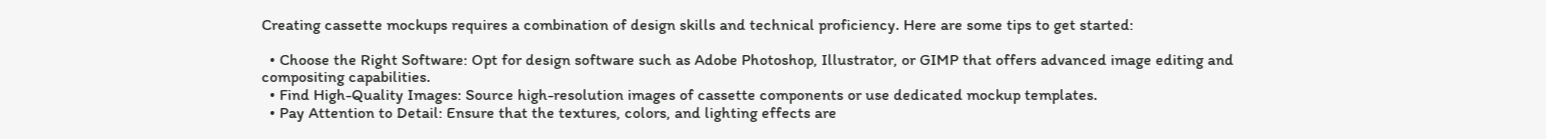Creating cassette mockups requires a combination of design skills and technical proficiency. Here are some tips to get started:

  • Choose the Right Software: Opt for design software such as Adobe Photoshop, Illustrator, or GIMP that offers advanced image editing and compositing capabilities.
  • Find High-Quality Images: Source high-resolution images of cassette components or use dedicated mockup templates.
  • Pay Attention to Detail: Ensure that the textures, colors, and lighting effects are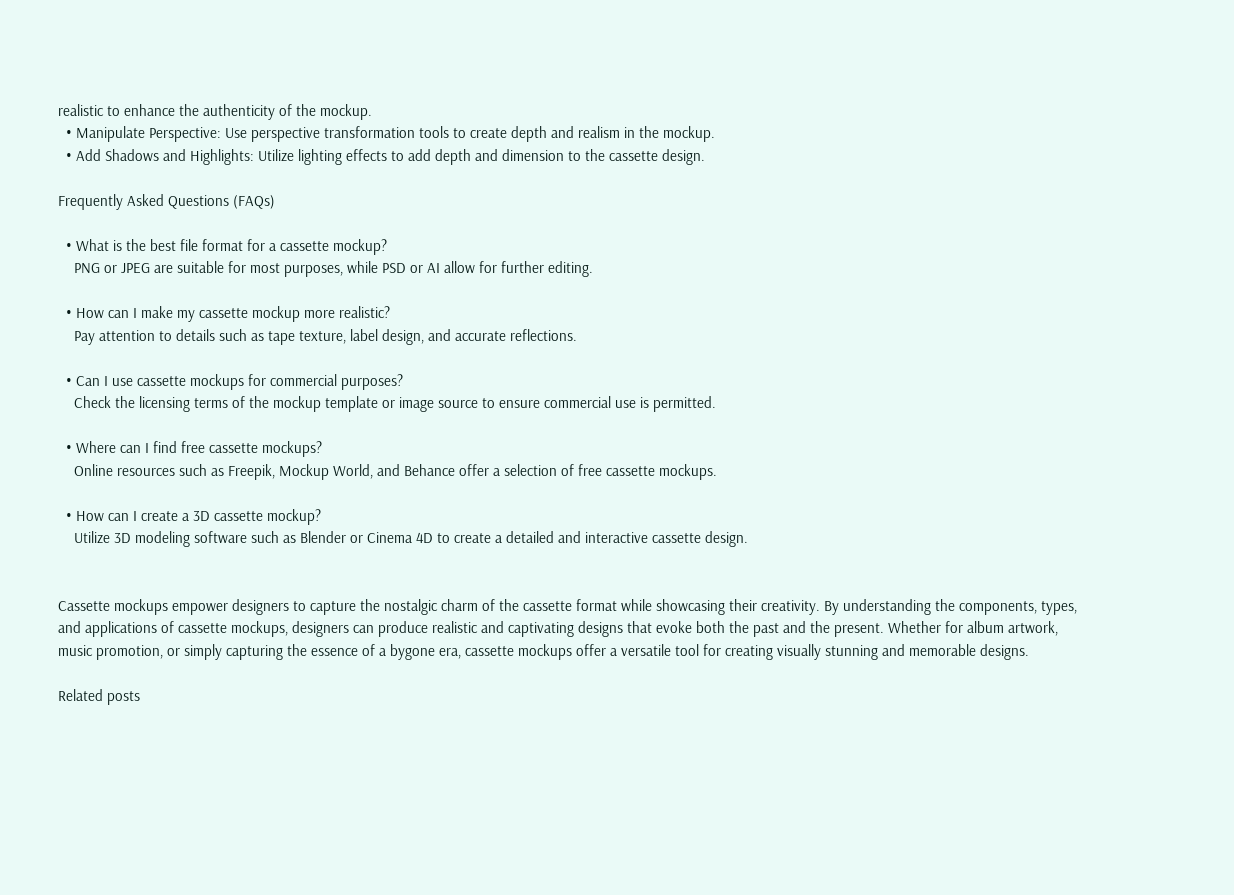realistic to enhance the authenticity of the mockup.
  • Manipulate Perspective: Use perspective transformation tools to create depth and realism in the mockup.
  • Add Shadows and Highlights: Utilize lighting effects to add depth and dimension to the cassette design.

Frequently Asked Questions (FAQs)

  • What is the best file format for a cassette mockup?
    PNG or JPEG are suitable for most purposes, while PSD or AI allow for further editing.

  • How can I make my cassette mockup more realistic?
    Pay attention to details such as tape texture, label design, and accurate reflections.

  • Can I use cassette mockups for commercial purposes?
    Check the licensing terms of the mockup template or image source to ensure commercial use is permitted.

  • Where can I find free cassette mockups?
    Online resources such as Freepik, Mockup World, and Behance offer a selection of free cassette mockups.

  • How can I create a 3D cassette mockup?
    Utilize 3D modeling software such as Blender or Cinema 4D to create a detailed and interactive cassette design.


Cassette mockups empower designers to capture the nostalgic charm of the cassette format while showcasing their creativity. By understanding the components, types, and applications of cassette mockups, designers can produce realistic and captivating designs that evoke both the past and the present. Whether for album artwork, music promotion, or simply capturing the essence of a bygone era, cassette mockups offer a versatile tool for creating visually stunning and memorable designs.

Related posts